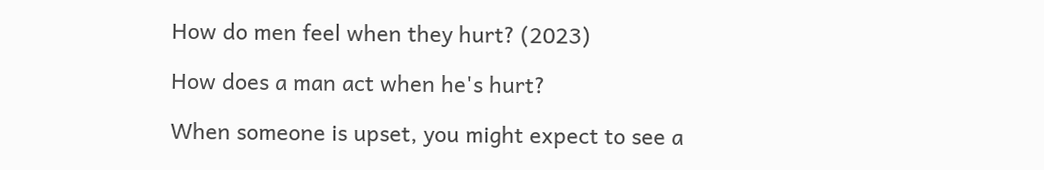How do men feel when they hurt? (2023)

How does a man act when he's hurt?

When someone is upset, you might expect to see a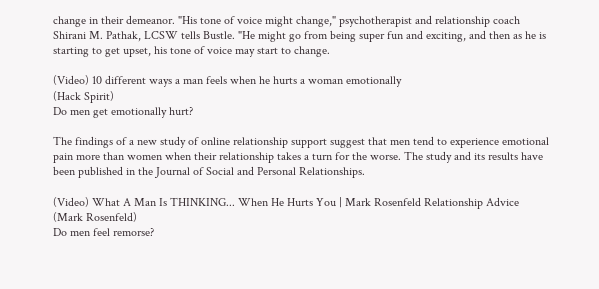change in their demeanor. "His tone of voice might change," psychotherapist and relationship coach Shirani M. Pathak, LCSW tells Bustle. "He might go from being super fun and exciting, and then as he is starting to get upset, his tone of voice may start to change.

(Video) 10 different ways a man feels when he hurts a woman emotionally
(Hack Spirit)
Do men get emotionally hurt?

The findings of a new study of online relationship support suggest that men tend to experience emotional pain more than women when their relationship takes a turn for the worse. The study and its results have been published in the Journal of Social and Personal Relationships.

(Video) What A Man Is THINKING... When He Hurts You | Mark Rosenfeld Relationship Advice
(Mark Rosenfeld)
Do men feel remorse?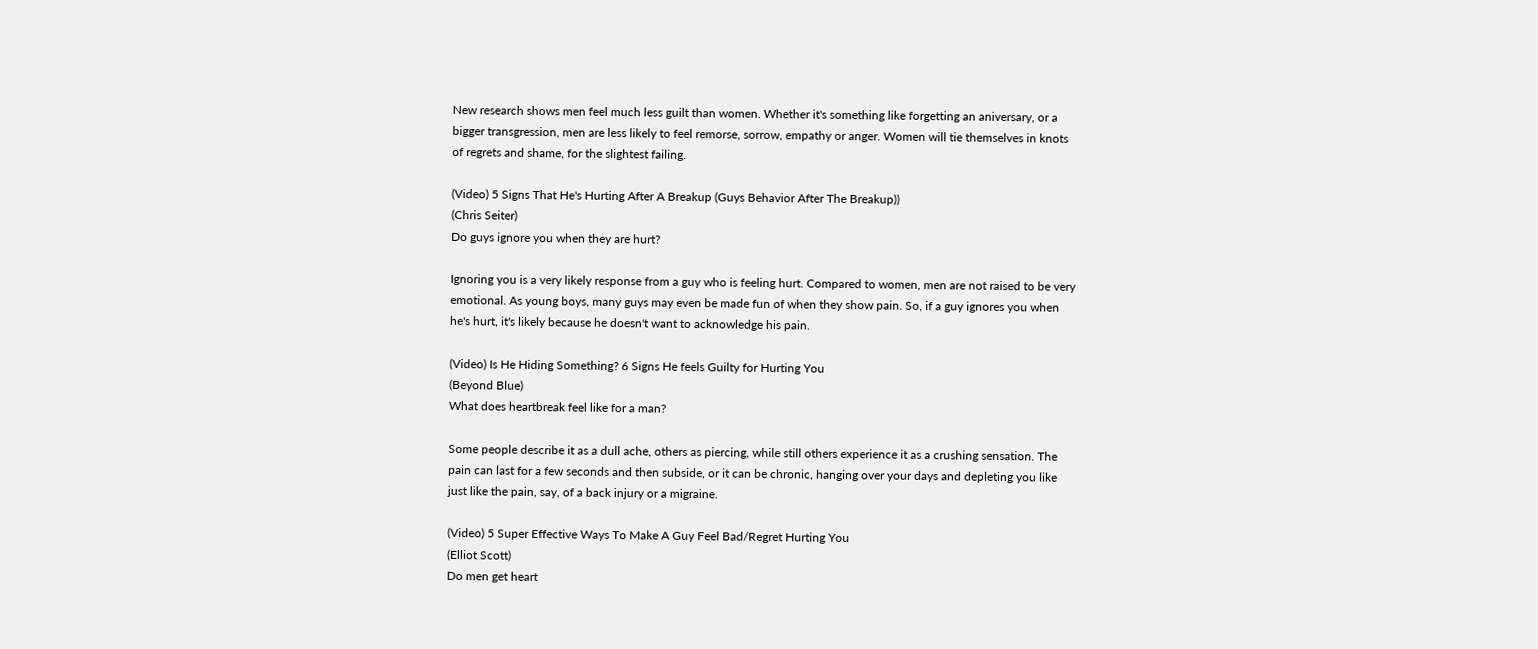New research shows men feel much less guilt than women. Whether it's something like forgetting an aniversary, or a bigger transgression, men are less likely to feel remorse, sorrow, empathy or anger. Women will tie themselves in knots of regrets and shame, for the slightest failing.

(Video) 5 Signs That He's Hurting After A Breakup (Guys Behavior After The Breakup))
(Chris Seiter)
Do guys ignore you when they are hurt?

Ignoring you is a very likely response from a guy who is feeling hurt. Compared to women, men are not raised to be very emotional. As young boys, many guys may even be made fun of when they show pain. So, if a guy ignores you when he's hurt, it's likely because he doesn't want to acknowledge his pain.

(Video) Is He Hiding Something? 6 Signs He feels Guilty for Hurting You
(Beyond Blue)
What does heartbreak feel like for a man?

Some people describe it as a dull ache, others as piercing, while still others experience it as a crushing sensation. The pain can last for a few seconds and then subside, or it can be chronic, hanging over your days and depleting you like just like the pain, say, of a back injury or a migraine.

(Video) 5 Super Effective Ways To Make A Guy Feel Bad/Regret Hurting You
(Elliot Scott)
Do men get heart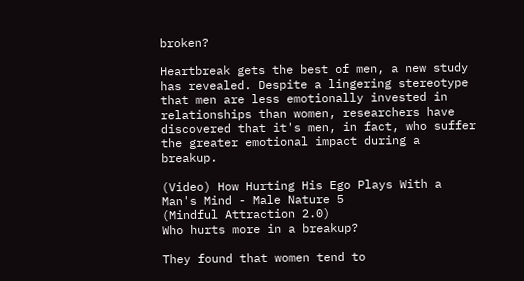broken?

Heartbreak gets the best of men, a new study has revealed. Despite a lingering stereotype that men are less emotionally invested in relationships than women, researchers have discovered that it's men, in fact, who suffer the greater emotional impact during a breakup.

(Video) How Hurting His Ego Plays With a Man's Mind - Male Nature 5
(Mindful Attraction 2.0)
Who hurts more in a breakup?

They found that women tend to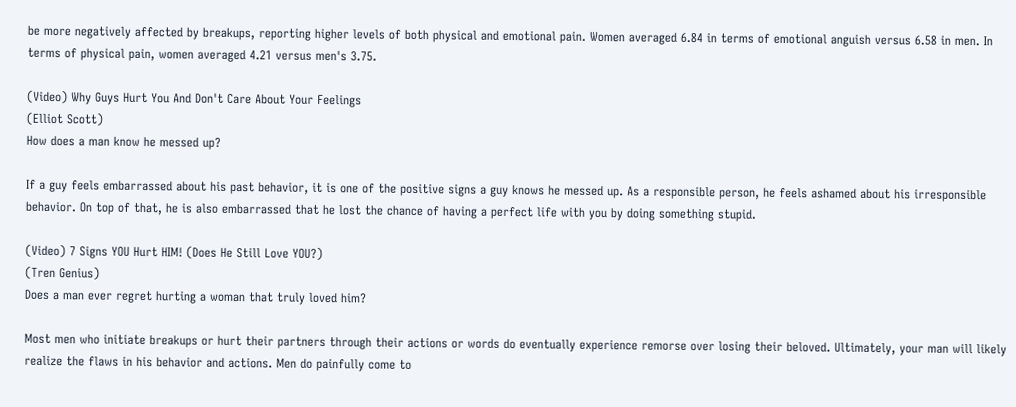be more negatively affected by breakups, reporting higher levels of both physical and emotional pain. Women averaged 6.84 in terms of emotional anguish versus 6.58 in men. In terms of physical pain, women averaged 4.21 versus men's 3.75.

(Video) Why Guys Hurt You And Don't Care About Your Feelings
(Elliot Scott)
How does a man know he messed up?

If a guy feels embarrassed about his past behavior, it is one of the positive signs a guy knows he messed up. As a responsible person, he feels ashamed about his irresponsible behavior. On top of that, he is also embarrassed that he lost the chance of having a perfect life with you by doing something stupid.

(Video) 7 Signs YOU Hurt HIM! (Does He Still Love YOU?)
(Tren Genius)
Does a man ever regret hurting a woman that truly loved him?

Most men who initiate breakups or hurt their partners through their actions or words do eventually experience remorse over losing their beloved. Ultimately, your man will likely realize the flaws in his behavior and actions. Men do painfully come to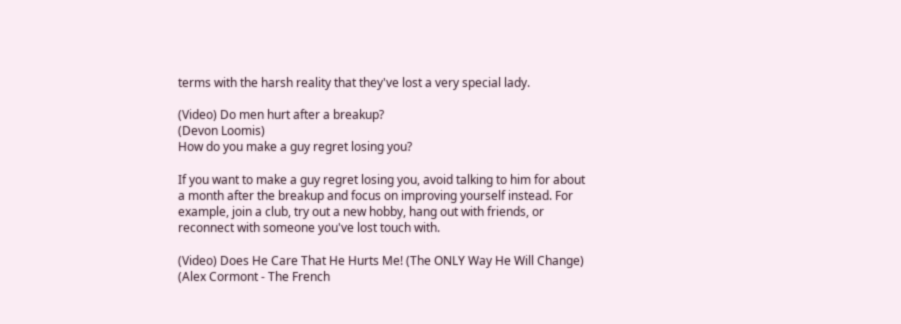terms with the harsh reality that they've lost a very special lady.

(Video) Do men hurt after a breakup?
(Devon Loomis)
How do you make a guy regret losing you?

If you want to make a guy regret losing you, avoid talking to him for about a month after the breakup and focus on improving yourself instead. For example, join a club, try out a new hobby, hang out with friends, or reconnect with someone you've lost touch with.

(Video) Does He Care That He Hurts Me! (The ONLY Way He Will Change)
(Alex Cormont - The French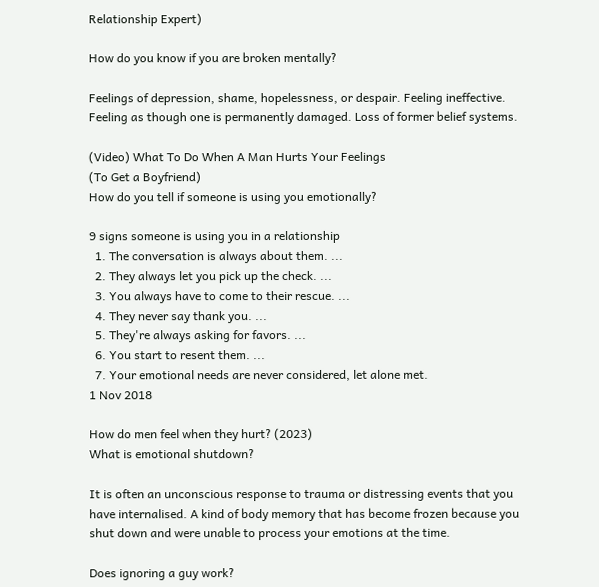Relationship Expert)

How do you know if you are broken mentally?

Feelings of depression, shame, hopelessness, or despair. Feeling ineffective. Feeling as though one is permanently damaged. Loss of former belief systems.

(Video) What To Do When A Man Hurts Your Feelings
(To Get a Boyfriend)
How do you tell if someone is using you emotionally?

9 signs someone is using you in a relationship
  1. The conversation is always about them. ...
  2. They always let you pick up the check. ...
  3. You always have to come to their rescue. ...
  4. They never say thank you. ...
  5. They're always asking for favors. ...
  6. You start to resent them. ...
  7. Your emotional needs are never considered, let alone met.
1 Nov 2018

How do men feel when they hurt? (2023)
What is emotional shutdown?

It is often an unconscious response to trauma or distressing events that you have internalised. A kind of body memory that has become frozen because you shut down and were unable to process your emotions at the time.

Does ignoring a guy work?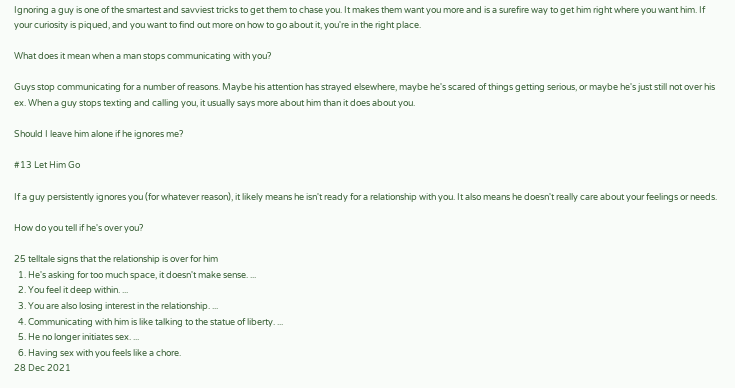Ignoring a guy is one of the smartest and savviest tricks to get them to chase you. It makes them want you more and is a surefire way to get him right where you want him. If your curiosity is piqued, and you want to find out more on how to go about it, you're in the right place.

What does it mean when a man stops communicating with you?

Guys stop communicating for a number of reasons. Maybe his attention has strayed elsewhere, maybe he's scared of things getting serious, or maybe he's just still not over his ex. When a guy stops texting and calling you, it usually says more about him than it does about you.

Should I leave him alone if he ignores me?

#13 Let Him Go

If a guy persistently ignores you (for whatever reason), it likely means he isn't ready for a relationship with you. It also means he doesn't really care about your feelings or needs.

How do you tell if he's over you?

25 telltale signs that the relationship is over for him
  1. He's asking for too much space, it doesn't make sense. ...
  2. You feel it deep within. ...
  3. You are also losing interest in the relationship. ...
  4. Communicating with him is like talking to the statue of liberty. ...
  5. He no longer initiates sex. ...
  6. Having sex with you feels like a chore.
28 Dec 2021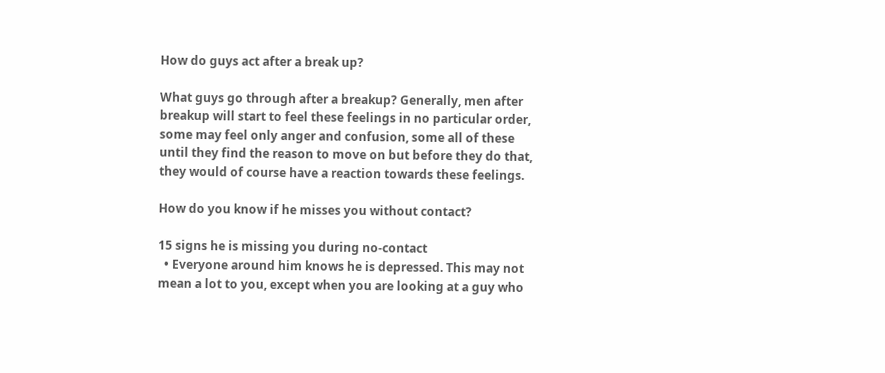How do guys act after a break up?

What guys go through after a breakup? Generally, men after breakup will start to feel these feelings in no particular order, some may feel only anger and confusion, some all of these until they find the reason to move on but before they do that, they would of course have a reaction towards these feelings.

How do you know if he misses you without contact?

15 signs he is missing you during no-contact
  • Everyone around him knows he is depressed. This may not mean a lot to you, except when you are looking at a guy who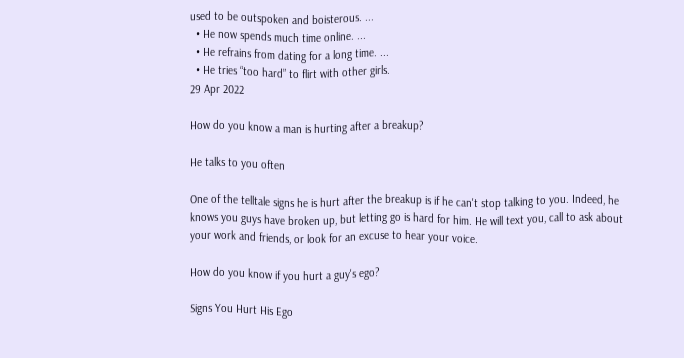used to be outspoken and boisterous. ...
  • He now spends much time online. ...
  • He refrains from dating for a long time. ...
  • He tries “too hard” to flirt with other girls.
29 Apr 2022

How do you know a man is hurting after a breakup?

He talks to you often

One of the telltale signs he is hurt after the breakup is if he can't stop talking to you. Indeed, he knows you guys have broken up, but letting go is hard for him. He will text you, call to ask about your work and friends, or look for an excuse to hear your voice.

How do you know if you hurt a guy's ego?

Signs You Hurt His Ego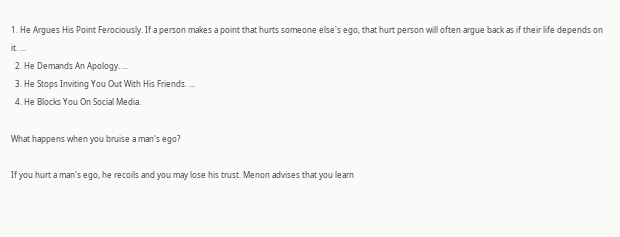1. He Argues His Point Ferociously. If a person makes a point that hurts someone else's ego, that hurt person will often argue back as if their life depends on it. ...
  2. He Demands An Apology. ...
  3. He Stops Inviting You Out With His Friends. ...
  4. He Blocks You On Social Media.

What happens when you bruise a man's ego?

If you hurt a man's ego, he recoils and you may lose his trust. Menon advises that you learn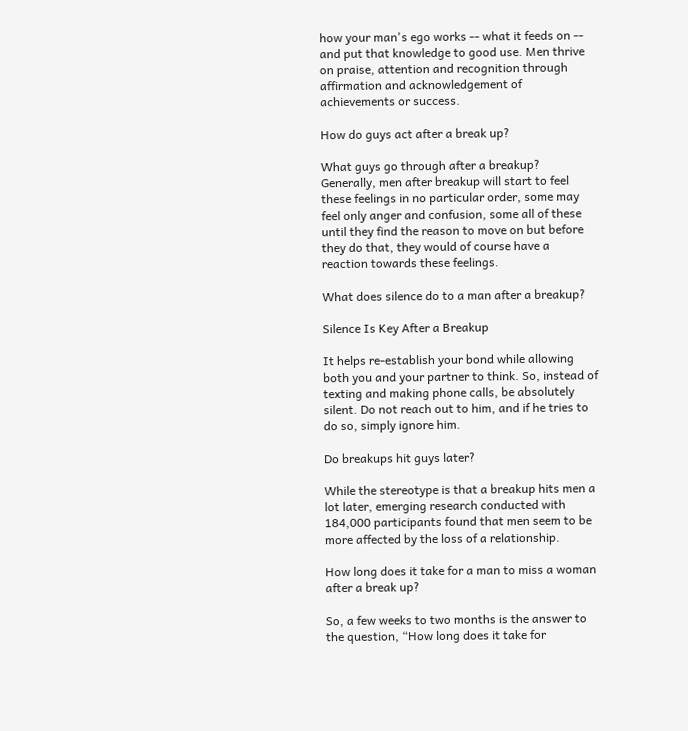how your man's ego works -- what it feeds on -- and put that knowledge to good use. Men thrive on praise, attention and recognition through affirmation and acknowledgement of achievements or success.

How do guys act after a break up?

What guys go through after a breakup? Generally, men after breakup will start to feel these feelings in no particular order, some may feel only anger and confusion, some all of these until they find the reason to move on but before they do that, they would of course have a reaction towards these feelings.

What does silence do to a man after a breakup?

Silence Is Key After a Breakup

It helps re-establish your bond while allowing both you and your partner to think. So, instead of texting and making phone calls, be absolutely silent. Do not reach out to him, and if he tries to do so, simply ignore him.

Do breakups hit guys later?

While the stereotype is that a breakup hits men a lot later, emerging research conducted with 184,000 participants found that men seem to be more affected by the loss of a relationship.

How long does it take for a man to miss a woman after a break up?

So, a few weeks to two months is the answer to the question, “How long does it take for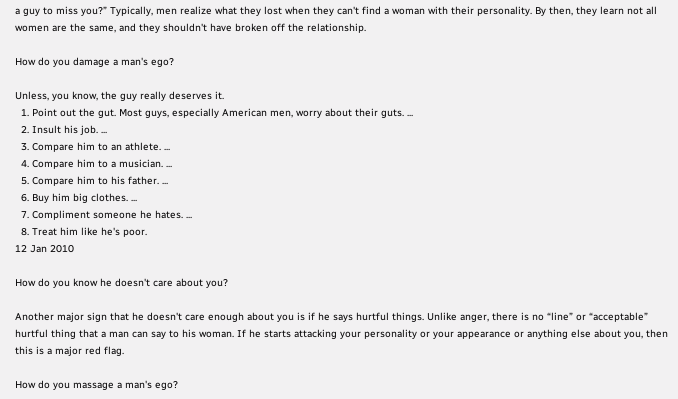a guy to miss you?” Typically, men realize what they lost when they can't find a woman with their personality. By then, they learn not all women are the same, and they shouldn't have broken off the relationship.

How do you damage a man's ego?

Unless, you know, the guy really deserves it.
  1. Point out the gut. Most guys, especially American men, worry about their guts. ...
  2. Insult his job. ...
  3. Compare him to an athlete. ...
  4. Compare him to a musician. ...
  5. Compare him to his father. ...
  6. Buy him big clothes. ...
  7. Compliment someone he hates. ...
  8. Treat him like he's poor.
12 Jan 2010

How do you know he doesn't care about you?

Another major sign that he doesn't care enough about you is if he says hurtful things. Unlike anger, there is no “line” or “acceptable” hurtful thing that a man can say to his woman. If he starts attacking your personality or your appearance or anything else about you, then this is a major red flag.

How do you massage a man's ego?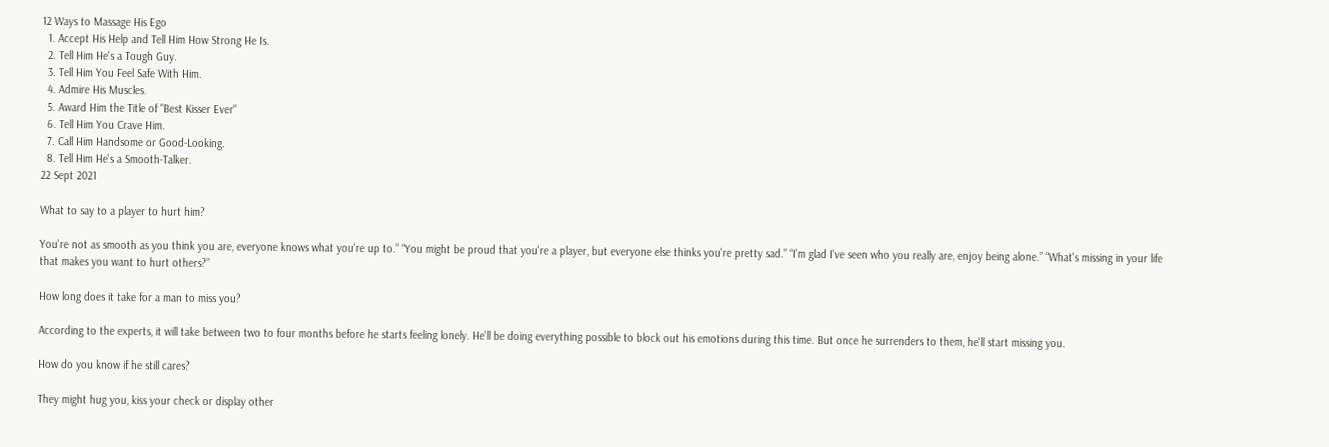12 Ways to Massage His Ego
  1. Accept His Help and Tell Him How Strong He Is.
  2. Tell Him He's a Tough Guy.
  3. Tell Him You Feel Safe With Him.
  4. Admire His Muscles.
  5. Award Him the Title of "Best Kisser Ever"
  6. Tell Him You Crave Him.
  7. Call Him Handsome or Good-Looking.
  8. Tell Him He's a Smooth-Talker.
22 Sept 2021

What to say to a player to hurt him?

You're not as smooth as you think you are, everyone knows what you're up to.” “You might be proud that you're a player, but everyone else thinks you're pretty sad.” “I'm glad I've seen who you really are, enjoy being alone.” “What's missing in your life that makes you want to hurt others?”

How long does it take for a man to miss you?

According to the experts, it will take between two to four months before he starts feeling lonely. He'll be doing everything possible to block out his emotions during this time. But once he surrenders to them, he'll start missing you.

How do you know if he still cares?

They might hug you, kiss your check or display other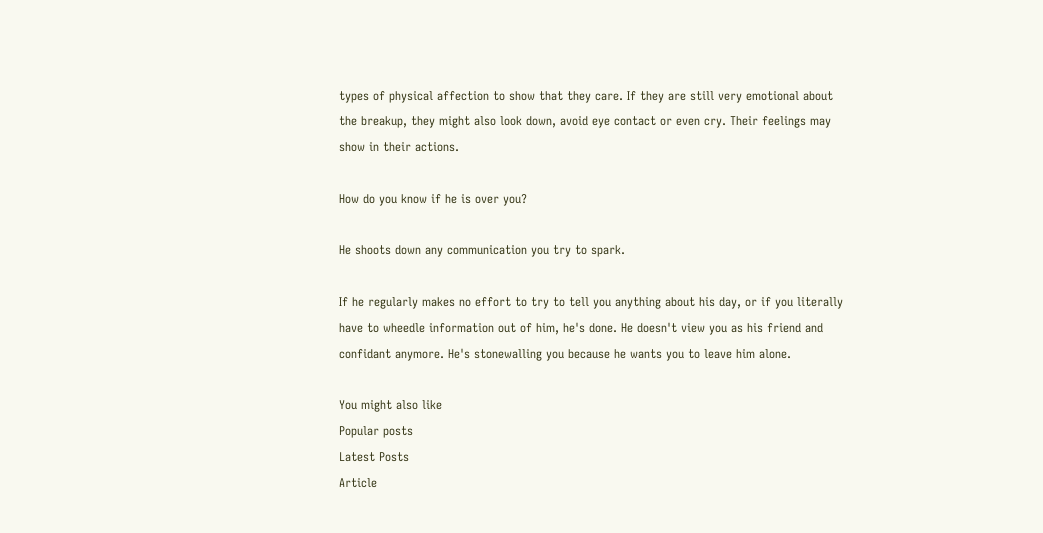types of physical affection to show that they care. If they are still very emotional about the breakup, they might also look down, avoid eye contact or even cry. Their feelings may show in their actions.

How do you know if he is over you?

He shoots down any communication you try to spark.

If he regularly makes no effort to try to tell you anything about his day, or if you literally have to wheedle information out of him, he's done. He doesn't view you as his friend and confidant anymore. He's stonewalling you because he wants you to leave him alone.

You might also like
Popular posts
Latest Posts
Article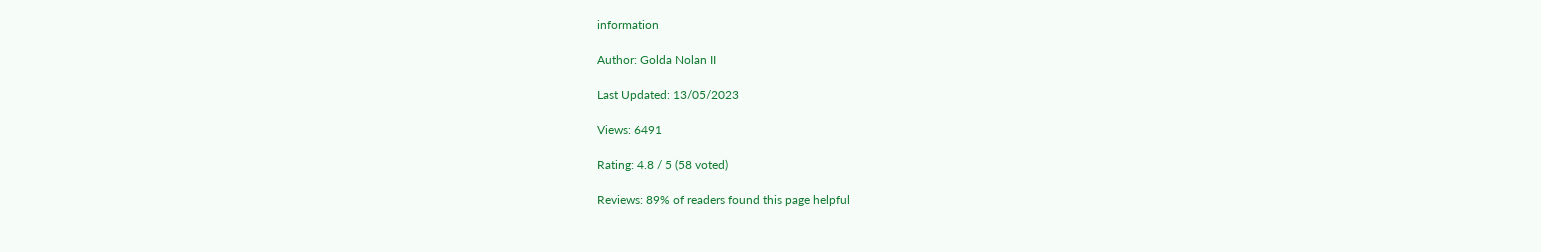information

Author: Golda Nolan II

Last Updated: 13/05/2023

Views: 6491

Rating: 4.8 / 5 (58 voted)

Reviews: 89% of readers found this page helpful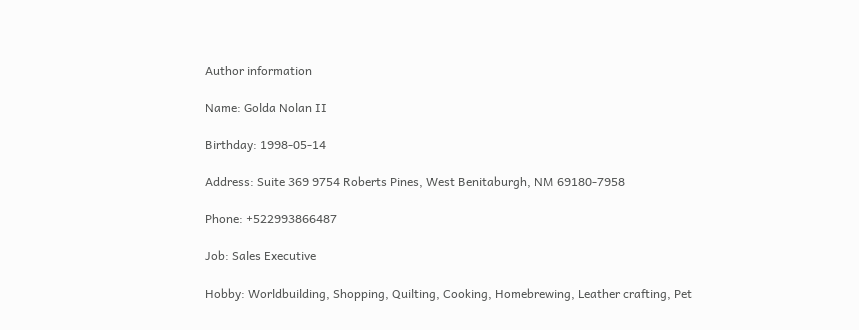Author information

Name: Golda Nolan II

Birthday: 1998-05-14

Address: Suite 369 9754 Roberts Pines, West Benitaburgh, NM 69180-7958

Phone: +522993866487

Job: Sales Executive

Hobby: Worldbuilding, Shopping, Quilting, Cooking, Homebrewing, Leather crafting, Pet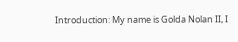Introduction: My name is Golda Nolan II, I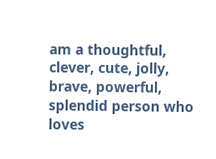am a thoughtful, clever, cute, jolly, brave, powerful, splendid person who loves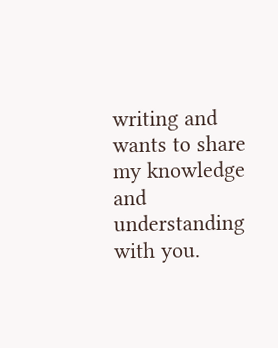writing and wants to share my knowledge and understanding with you.